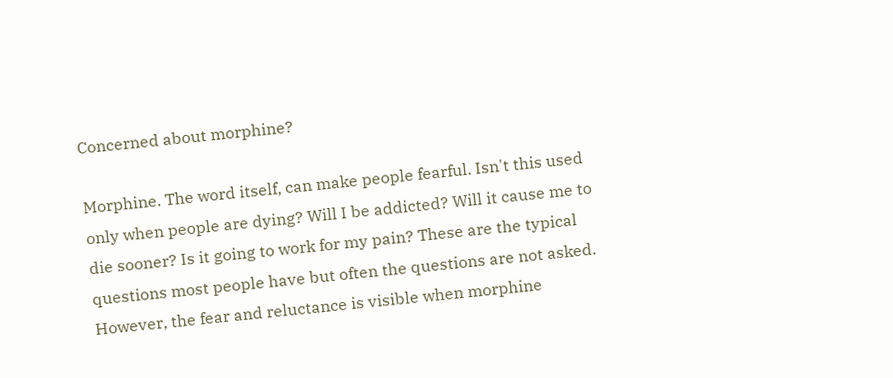Concerned about morphine?

Morphine. The word itself, can make people fearful. Isn't this used only when people are dying? Will I be addicted? Will it cause me to die sooner? Is it going to work for my pain? These are the typical questions most people have but often the questions are not asked. However, the fear and reluctance is visible when morphine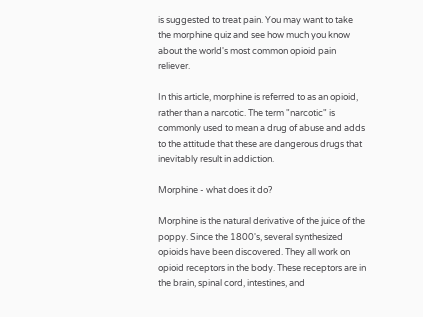is suggested to treat pain. You may want to take the morphine quiz and see how much you know about the world's most common opioid pain reliever.

In this article, morphine is referred to as an opioid, rather than a narcotic. The term "narcotic" is commonly used to mean a drug of abuse and adds to the attitude that these are dangerous drugs that inevitably result in addiction.

Morphine - what does it do?

Morphine is the natural derivative of the juice of the poppy. Since the 1800's, several synthesized opioids have been discovered. They all work on opioid receptors in the body. These receptors are in the brain, spinal cord, intestines, and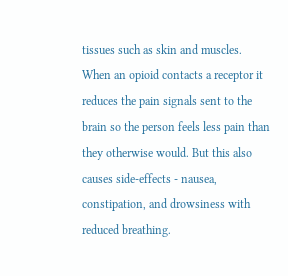tissues such as skin and muscles. When an opioid contacts a receptor it reduces the pain signals sent to the brain so the person feels less pain than they otherwise would. But this also causes side-effects - nausea, constipation, and drowsiness with reduced breathing.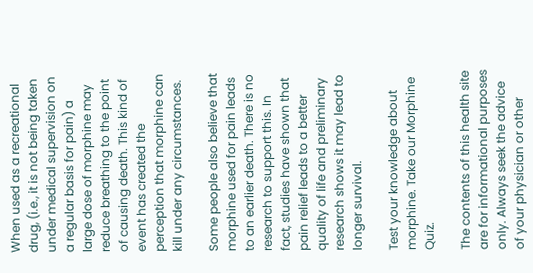When used as a recreational drug, (i.e., it is not being taken under medical supervision on a regular basis for pain) a large dose of morphine may reduce breathing to the point of causing death. This kind of event has created the perception that morphine can kill under any circumstances.

Some people also believe that morphine used for pain leads to an earlier death. There is no research to support this. In fact, studies have shown that pain relief leads to a better quality of life and preliminary research shows it may lead to longer survival.

Test your knowledge about morphine. Take our Morphine Quiz.

The contents of this health site are for informational purposes only. Always seek the advice of your physician or other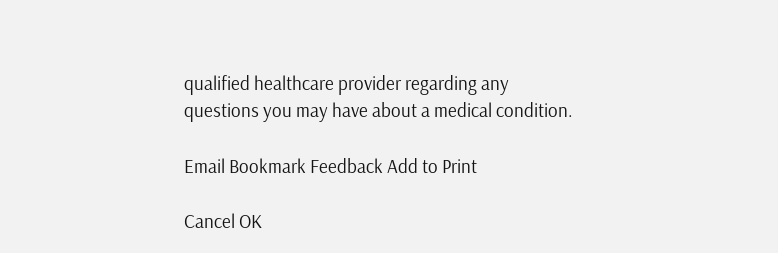qualified healthcare provider regarding any questions you may have about a medical condition.

Email Bookmark Feedback Add to Print

Cancel OK